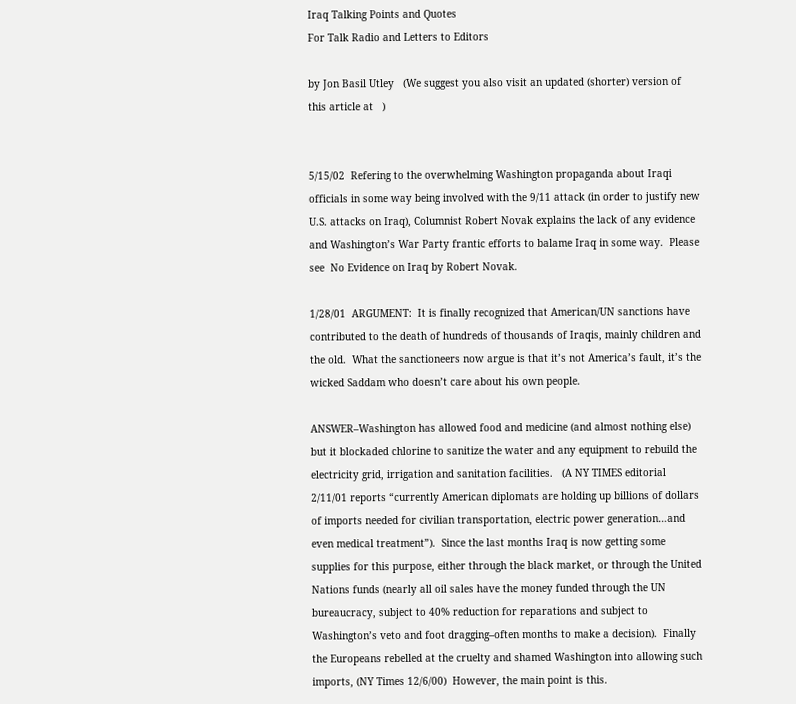Iraq Talking Points and Quotes
For Talk Radio and Letters to Editors

by Jon Basil Utley   (We suggest you also visit an updated (shorter) version of this article at   )


5/15/02  Refering to the overwhelming Washington propaganda about Iraqi officials in some way being involved with the 9/11 attack (in order to justify new U.S. attacks on Iraq), Columnist Robert Novak explains the lack of any evidence and Washington’s War Party frantic efforts to balame Iraq in some way.  Please see  No Evidence on Iraq by Robert Novak.

1/28/01  ARGUMENT:  It is finally recognized that American/UN sanctions have contributed to the death of hundreds of thousands of Iraqis, mainly children and the old.  What the sanctioneers now argue is that it’s not America’s fault, it’s the wicked Saddam who doesn’t care about his own people.

ANSWER–Washington has allowed food and medicine (and almost nothing else) but it blockaded chlorine to sanitize the water and any equipment to rebuild the electricity grid, irrigation and sanitation facilities.   (A NY TIMES editorial 2/11/01 reports “currently American diplomats are holding up billions of dollars of imports needed for civilian transportation, electric power generation…and even medical treatment”).  Since the last months Iraq is now getting some supplies for this purpose, either through the black market, or through the United Nations funds (nearly all oil sales have the money funded through the UN bureaucracy, subject to 40% reduction for reparations and subject to Washington’s veto and foot dragging–often months to make a decision).  Finally the Europeans rebelled at the cruelty and shamed Washington into allowing such imports, (NY Times 12/6/00)  However, the main point is this.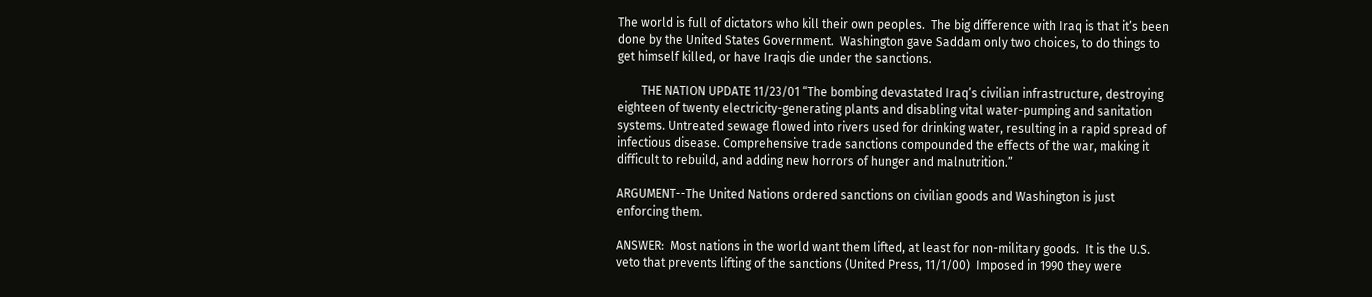The world is full of dictators who kill their own peoples.  The big difference with Iraq is that it’s been done by the United States Government.  Washington gave Saddam only two choices, to do things to get himself killed, or have Iraqis die under the sanctions.

        THE NATION UPDATE 11/23/01 “The bombing devastated Iraq’s civilian infrastructure, destroying eighteen of twenty electricity-generating plants and disabling vital water-pumping and sanitation systems. Untreated sewage flowed into rivers used for drinking water, resulting in a rapid spread of infectious disease. Comprehensive trade sanctions compounded the effects of the war, making it difficult to rebuild, and adding new horrors of hunger and malnutrition.”

ARGUMENT--The United Nations ordered sanctions on civilian goods and Washington is just enforcing them.

ANSWER:  Most nations in the world want them lifted, at least for non-military goods.  It is the U.S. veto that prevents lifting of the sanctions (United Press, 11/1/00)  Imposed in 1990 they were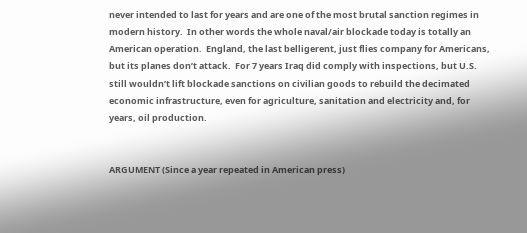never intended to last for years and are one of the most brutal sanction regimes in modern history.  In other words the whole naval/air blockade today is totally an American operation.  England, the last belligerent, just flies company for Americans, but its planes don’t attack.  For 7 years Iraq did comply with inspections, but U.S. still wouldn’t lift blockade sanctions on civilian goods to rebuild the decimated economic infrastructure, even for agriculture, sanitation and electricity and, for years, oil production.


ARGUMENT (Since a year repeated in American press)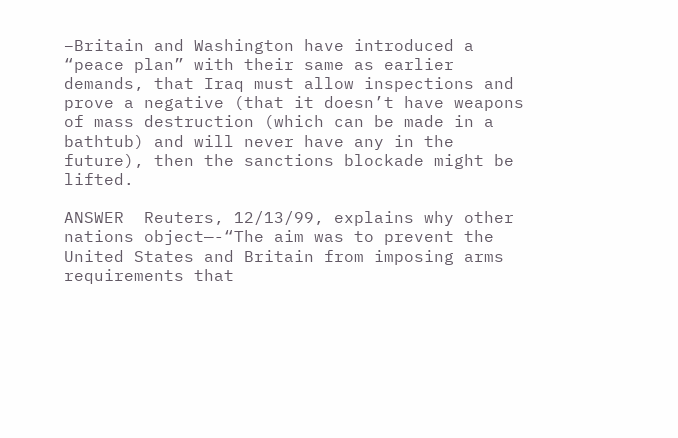–Britain and Washington have introduced a “peace plan” with their same as earlier demands, that Iraq must allow inspections and prove a negative (that it doesn’t have weapons of mass destruction (which can be made in a bathtub) and will never have any in the future), then the sanctions blockade might be lifted.

ANSWER  Reuters, 12/13/99, explains why other nations object—-“The aim was to prevent the United States and Britain from imposing arms requirements that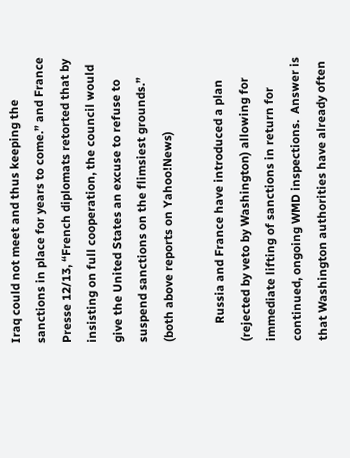Iraq could not meet and thus keeping the sanctions in place for years to come.” and France Presse 12/13, “French diplomats retorted that by insisting on full cooperation, the council would give the United States an excuse to refuse to suspend sanctions on the flimsiest grounds.” (both above reports on Yahoo!News)

      Russia and France have introduced a plan (rejected by veto by Washington) allowing for immediate lifting of sanctions in return for continued, ongoing WMD inspections.  Answer is that Washington authorities have already often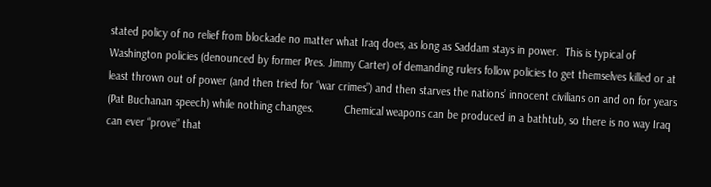stated policy of no relief from blockade no matter what Iraq does, as long as Saddam stays in power.  This is typical of Washington policies (denounced by former Pres. Jimmy Carter) of demanding rulers follow policies to get themselves killed or at least thrown out of power (and then tried for “war crimes”) and then starves the nations’ innocent civilians on and on for years (Pat Buchanan speech) while nothing changes.          Chemical weapons can be produced in a bathtub, so there is no way Iraq can ever “prove” that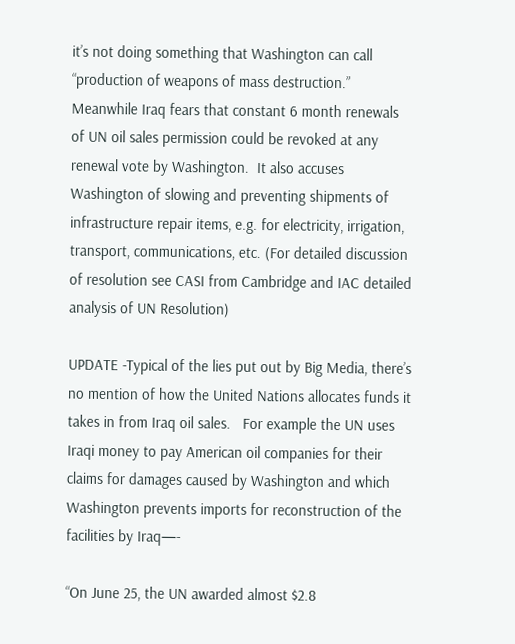it’s not doing something that Washington can call “production of weapons of mass destruction.”  Meanwhile Iraq fears that constant 6 month renewals of UN oil sales permission could be revoked at any renewal vote by Washington.  It also accuses Washington of slowing and preventing shipments of infrastructure repair items, e.g. for electricity, irrigation, transport, communications, etc. (For detailed discussion of resolution see CASI from Cambridge and IAC detailed analysis of UN Resolution)

UPDATE -Typical of the lies put out by Big Media, there’s no mention of how the United Nations allocates funds it takes in from Iraq oil sales.   For example the UN uses Iraqi money to pay American oil companies for their claims for damages caused by Washington and which Washington prevents imports for reconstruction of the facilities by Iraq—-

“On June 25, the UN awarded almost $2.8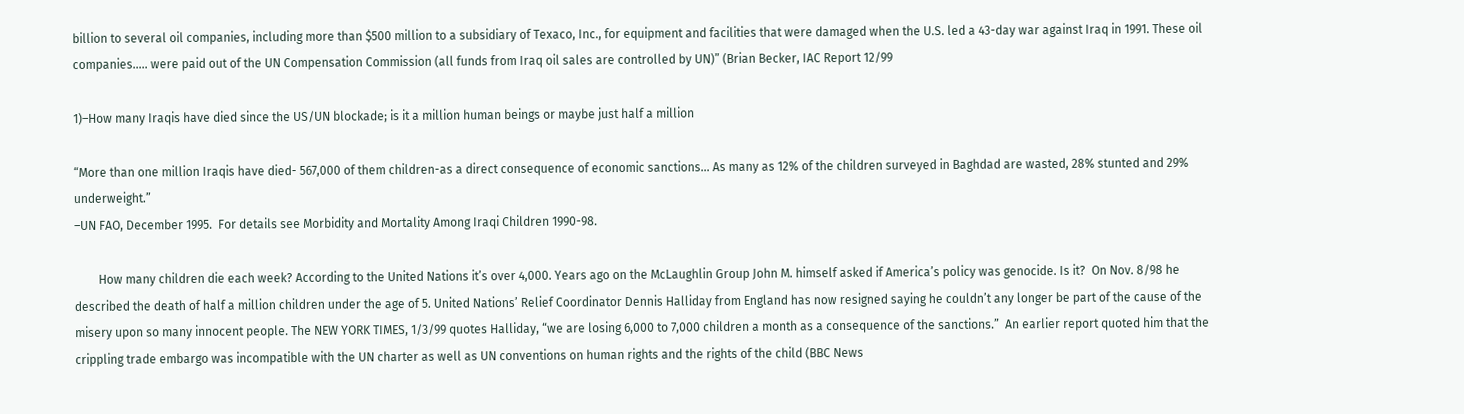billion to several oil companies, including more than $500 million to a subsidiary of Texaco, Inc., for equipment and facilities that were damaged when the U.S. led a 43-day war against Iraq in 1991. These oil companies….. were paid out of the UN Compensation Commission (all funds from Iraq oil sales are controlled by UN)” (Brian Becker, IAC Report 12/99

1)–How many Iraqis have died since the US/UN blockade; is it a million human beings or maybe just half a million

“More than one million Iraqis have died- 567,000 of them children-as a direct consequence of economic sanctions… As many as 12% of the children surveyed in Baghdad are wasted, 28% stunted and 29% underweight.”
–UN FAO, December 1995.  For details see Morbidity and Mortality Among Iraqi Children 1990-98.

        How many children die each week? According to the United Nations it’s over 4,000. Years ago on the McLaughlin Group John M. himself asked if America’s policy was genocide. Is it?  On Nov. 8/98 he described the death of half a million children under the age of 5. United Nations’ Relief Coordinator Dennis Halliday from England has now resigned saying he couldn’t any longer be part of the cause of the misery upon so many innocent people. The NEW YORK TIMES, 1/3/99 quotes Halliday, “we are losing 6,000 to 7,000 children a month as a consequence of the sanctions.”  An earlier report quoted him that the crippling trade embargo was incompatible with the UN charter as well as UN conventions on human rights and the rights of the child (BBC News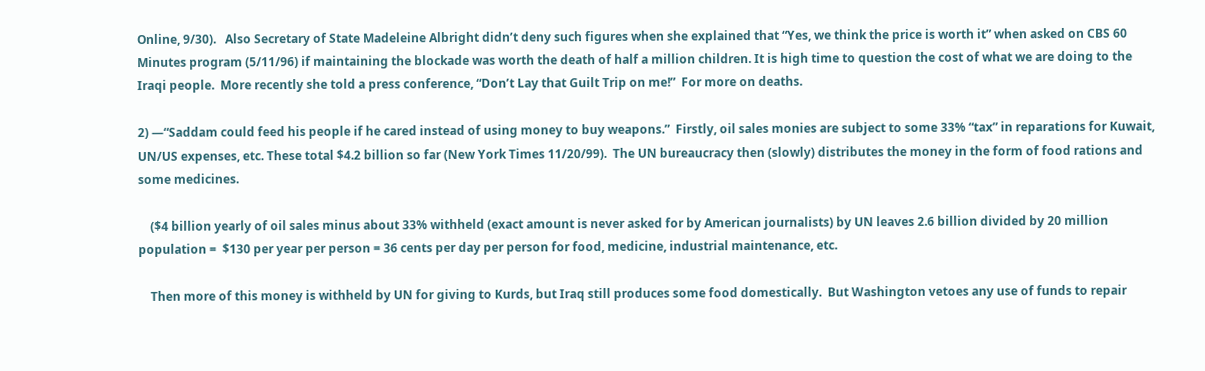Online, 9/30).   Also Secretary of State Madeleine Albright didn’t deny such figures when she explained that “Yes, we think the price is worth it” when asked on CBS 60 Minutes program (5/11/96) if maintaining the blockade was worth the death of half a million children. It is high time to question the cost of what we are doing to the Iraqi people.  More recently she told a press conference, “Don’t Lay that Guilt Trip on me!”  For more on deaths.

2) —“Saddam could feed his people if he cared instead of using money to buy weapons.”  Firstly, oil sales monies are subject to some 33% “tax” in reparations for Kuwait, UN/US expenses, etc. These total $4.2 billion so far (New York Times 11/20/99).  The UN bureaucracy then (slowly) distributes the money in the form of food rations and some medicines.

    ($4 billion yearly of oil sales minus about 33% withheld (exact amount is never asked for by American journalists) by UN leaves 2.6 billion divided by 20 million population =  $130 per year per person = 36 cents per day per person for food, medicine, industrial maintenance, etc.

    Then more of this money is withheld by UN for giving to Kurds, but Iraq still produces some food domestically.  But Washington vetoes any use of funds to repair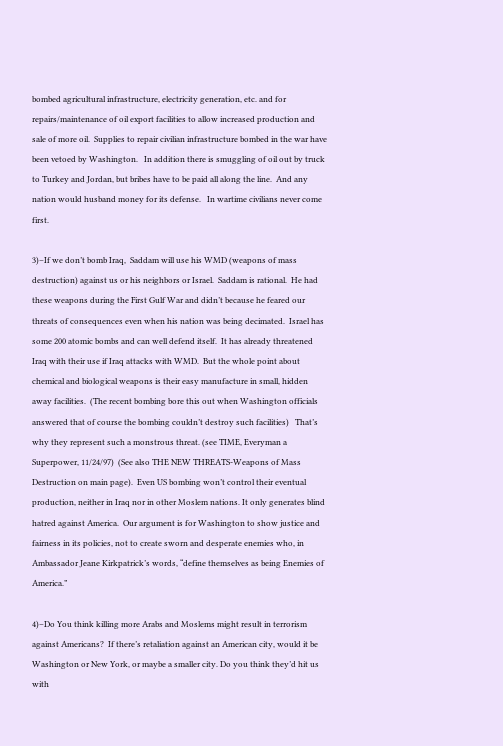bombed agricultural infrastructure, electricity generation, etc. and for repairs/maintenance of oil export facilities to allow increased production and sale of more oil.  Supplies to repair civilian infrastructure bombed in the war have been vetoed by Washington.   In addition there is smuggling of oil out by truck to Turkey and Jordan, but bribes have to be paid all along the line.  And any nation would husband money for its defense.   In wartime civilians never come first.

3)–If we don’t bomb Iraq,  Saddam will use his WMD (weapons of mass destruction) against us or his neighbors or Israel.  Saddam is rational.  He had these weapons during the First Gulf War and didn’t because he feared our threats of consequences even when his nation was being decimated.  Israel has some 200 atomic bombs and can well defend itself.  It has already threatened Iraq with their use if Iraq attacks with WMD.  But the whole point about chemical and biological weapons is their easy manufacture in small, hidden away facilities.  (The recent bombing bore this out when Washington officials answered that of course the bombing couldn’t destroy such facilities)   That’s why they represent such a monstrous threat. (see TIME, Everyman a Superpower, 11/24/97)  (See also THE NEW THREATS-Weapons of Mass Destruction on main page).  Even US bombing won’t control their eventual production, neither in Iraq nor in other Moslem nations. It only generates blind hatred against America.  Our argument is for Washington to show justice and fairness in its policies, not to create sworn and desperate enemies who, in Ambassador Jeane Kirkpatrick’s words, “define themselves as being Enemies of America.”

4)–Do You think killing more Arabs and Moslems might result in terrorism against Americans?  If there’s retaliation against an American city, would it be Washington or New York, or maybe a smaller city. Do you think they’d hit us with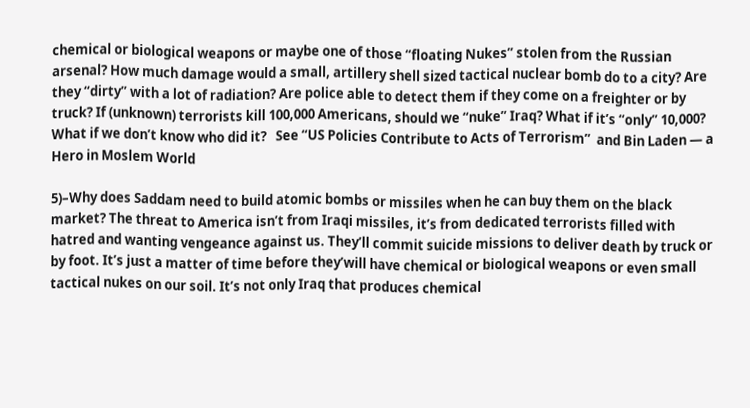chemical or biological weapons or maybe one of those “floating Nukes” stolen from the Russian arsenal? How much damage would a small, artillery shell sized tactical nuclear bomb do to a city? Are they “dirty” with a lot of radiation? Are police able to detect them if they come on a freighter or by truck? If (unknown) terrorists kill 100,000 Americans, should we “nuke” Iraq? What if it’s “only” 10,000?  What if we don’t know who did it?   See “US Policies Contribute to Acts of Terrorism”  and Bin Laden — a Hero in Moslem World

5)–Why does Saddam need to build atomic bombs or missiles when he can buy them on the black market? The threat to America isn’t from Iraqi missiles, it’s from dedicated terrorists filled with hatred and wanting vengeance against us. They’ll commit suicide missions to deliver death by truck or by foot. It’s just a matter of time before they’will have chemical or biological weapons or even small tactical nukes on our soil. It’s not only Iraq that produces chemical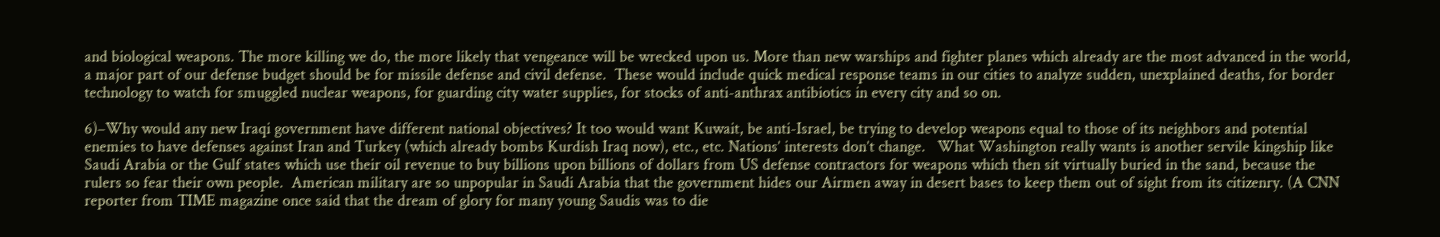and biological weapons. The more killing we do, the more likely that vengeance will be wrecked upon us. More than new warships and fighter planes which already are the most advanced in the world, a major part of our defense budget should be for missile defense and civil defense.  These would include quick medical response teams in our cities to analyze sudden, unexplained deaths, for border technology to watch for smuggled nuclear weapons, for guarding city water supplies, for stocks of anti-anthrax antibiotics in every city and so on.

6)–Why would any new Iraqi government have different national objectives? It too would want Kuwait, be anti-Israel, be trying to develop weapons equal to those of its neighbors and potential enemies to have defenses against Iran and Turkey (which already bombs Kurdish Iraq now), etc., etc. Nations’ interests don’t change.   What Washington really wants is another servile kingship like Saudi Arabia or the Gulf states which use their oil revenue to buy billions upon billions of dollars from US defense contractors for weapons which then sit virtually buried in the sand, because the rulers so fear their own people.  American military are so unpopular in Saudi Arabia that the government hides our Airmen away in desert bases to keep them out of sight from its citizenry. (A CNN reporter from TIME magazine once said that the dream of glory for many young Saudis was to die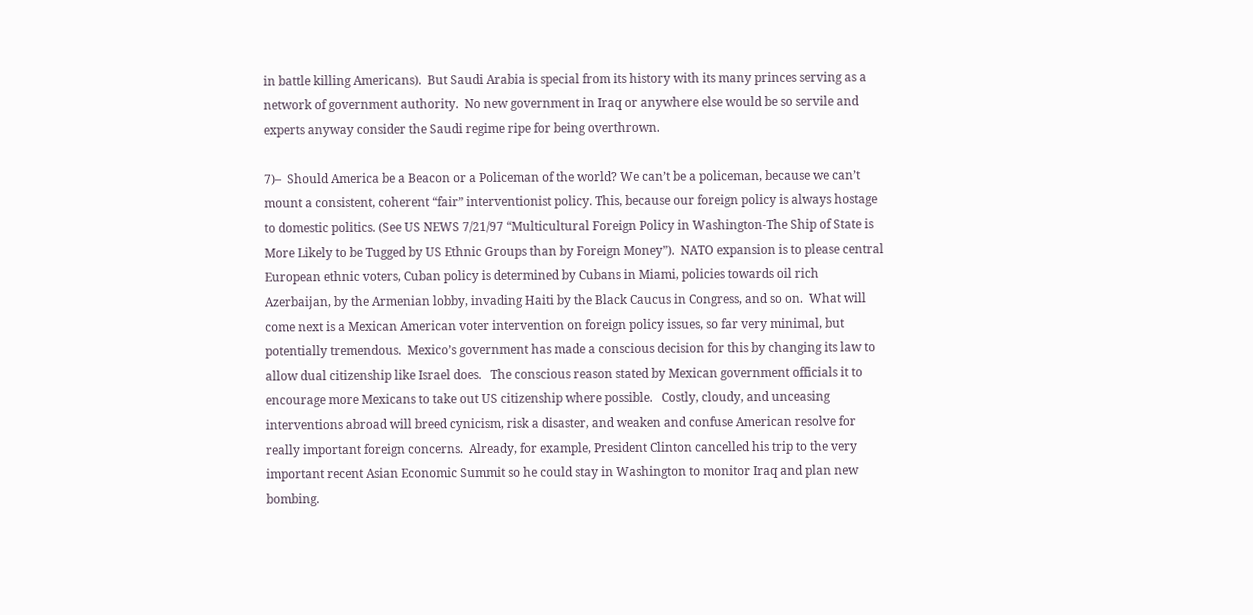in battle killing Americans).  But Saudi Arabia is special from its history with its many princes serving as a network of government authority.  No new government in Iraq or anywhere else would be so servile and experts anyway consider the Saudi regime ripe for being overthrown.

7)–  Should America be a Beacon or a Policeman of the world? We can’t be a policeman, because we can’t mount a consistent, coherent “fair” interventionist policy. This, because our foreign policy is always hostage to domestic politics. (See US NEWS 7/21/97 “Multicultural Foreign Policy in Washington-The Ship of State is More Likely to be Tugged by US Ethnic Groups than by Foreign Money”).  NATO expansion is to please central European ethnic voters, Cuban policy is determined by Cubans in Miami, policies towards oil rich Azerbaijan, by the Armenian lobby, invading Haiti by the Black Caucus in Congress, and so on.  What will come next is a Mexican American voter intervention on foreign policy issues, so far very minimal, but potentially tremendous.  Mexico’s government has made a conscious decision for this by changing its law to allow dual citizenship like Israel does.   The conscious reason stated by Mexican government officials it to encourage more Mexicans to take out US citizenship where possible.   Costly, cloudy, and unceasing interventions abroad will breed cynicism, risk a disaster, and weaken and confuse American resolve for really important foreign concerns.  Already, for example, President Clinton cancelled his trip to the very important recent Asian Economic Summit so he could stay in Washington to monitor Iraq and plan new bombing.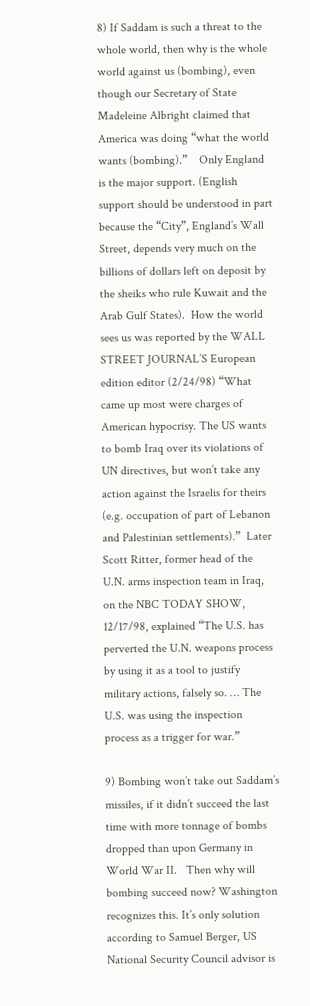8) If Saddam is such a threat to the whole world, then why is the whole world against us (bombing), even though our Secretary of State Madeleine Albright claimed that America was doing “what the world wants (bombing).”    Only England is the major support. (English support should be understood in part because the “City”, England’s Wall Street, depends very much on the billions of dollars left on deposit by the sheiks who rule Kuwait and the Arab Gulf States).  How the world sees us was reported by the WALL STREET JOURNAL’S European edition editor (2/24/98) “What came up most were charges of American hypocrisy. The US wants to bomb Iraq over its violations of UN directives, but won’t take any action against the Israelis for theirs (e.g. occupation of part of Lebanon and Palestinian settlements).”  Later Scott Ritter, former head of the U.N. arms inspection team in Iraq, on the NBC TODAY SHOW, 12/17/98, explained “The U.S. has perverted the U.N. weapons process by using it as a tool to justify military actions, falsely so. … The U.S. was using the inspection process as a trigger for war.”

9) Bombing won’t take out Saddam’s missiles, if it didn’t succeed the last time with more tonnage of bombs dropped than upon Germany in World War II.   Then why will bombing succeed now? Washington recognizes this. It’s only solution according to Samuel Berger, US National Security Council advisor is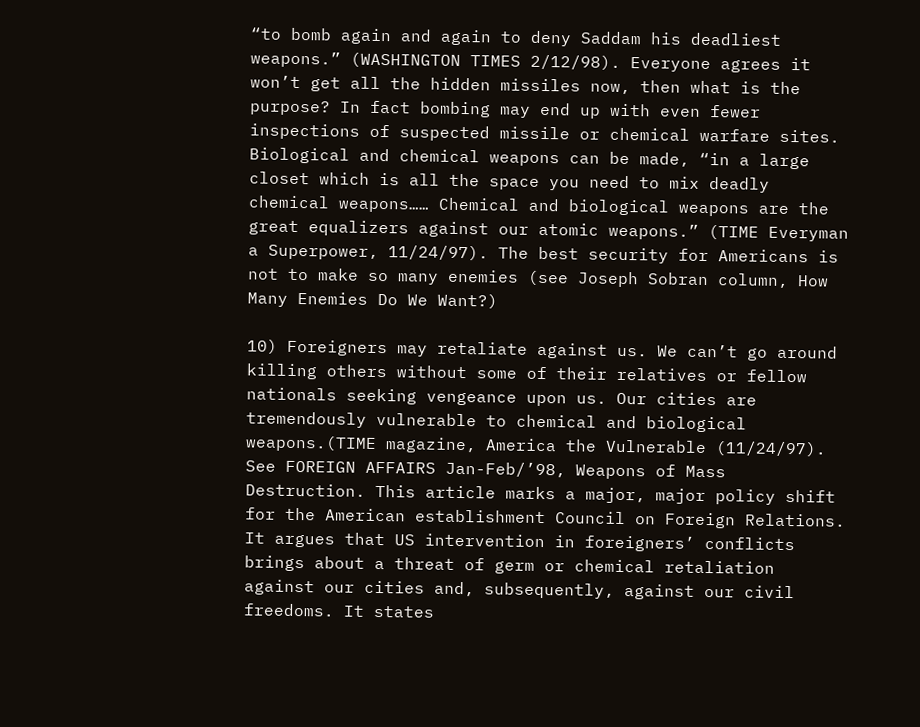“to bomb again and again to deny Saddam his deadliest weapons.” (WASHINGTON TIMES 2/12/98). Everyone agrees it won’t get all the hidden missiles now, then what is the purpose? In fact bombing may end up with even fewer inspections of suspected missile or chemical warfare sites. Biological and chemical weapons can be made, “in a large closet which is all the space you need to mix deadly chemical weapons…… Chemical and biological weapons are the great equalizers against our atomic weapons.” (TIME Everyman a Superpower, 11/24/97). The best security for Americans is not to make so many enemies (see Joseph Sobran column, How Many Enemies Do We Want?)

10) Foreigners may retaliate against us. We can’t go around killing others without some of their relatives or fellow nationals seeking vengeance upon us. Our cities are tremendously vulnerable to chemical and biological weapons.(TIME magazine, America the Vulnerable (11/24/97). See FOREIGN AFFAIRS Jan-Feb/’98, Weapons of Mass Destruction. This article marks a major, major policy shift for the American establishment Council on Foreign Relations. It argues that US intervention in foreigners’ conflicts brings about a threat of germ or chemical retaliation against our cities and, subsequently, against our civil freedoms. It states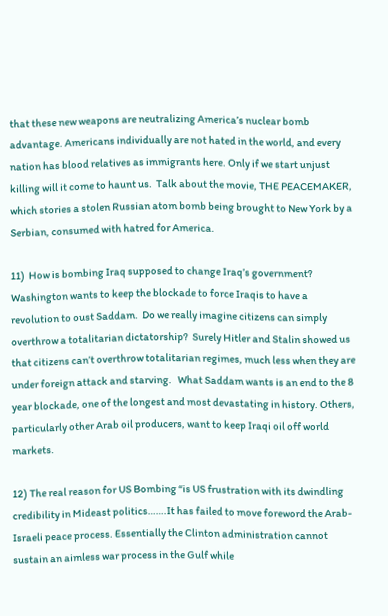that these new weapons are neutralizing America’s nuclear bomb advantage. Americans individually are not hated in the world, and every nation has blood relatives as immigrants here. Only if we start unjust killing will it come to haunt us.  Talk about the movie, THE PEACEMAKER, which stories a stolen Russian atom bomb being brought to New York by a Serbian, consumed with hatred for America.

11)  How is bombing Iraq supposed to change Iraq’s government? Washington wants to keep the blockade to force Iraqis to have a revolution to oust Saddam.  Do we really imagine citizens can simply overthrow a totalitarian dictatorship?  Surely Hitler and Stalin showed us that citizens can’t overthrow totalitarian regimes, much less when they are under foreign attack and starving.   What Saddam wants is an end to the 8 year blockade, one of the longest and most devastating in history. Others, particularly other Arab oil producers, want to keep Iraqi oil off world markets.

12) The real reason for US Bombing “is US frustration with its dwindling credibility in Mideast politics…….It has failed to move foreword the Arab-Israeli peace process. Essentially the Clinton administration cannot sustain an aimless war process in the Gulf while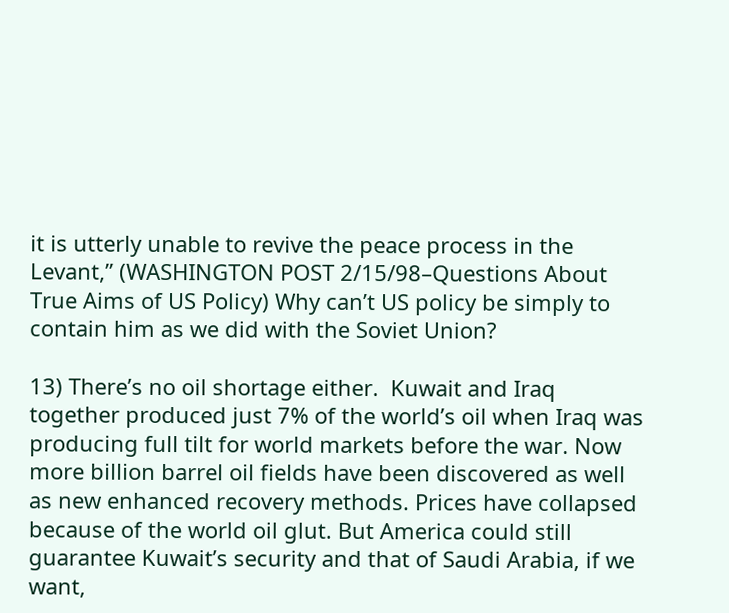it is utterly unable to revive the peace process in the Levant,” (WASHINGTON POST 2/15/98–Questions About True Aims of US Policy) Why can’t US policy be simply to contain him as we did with the Soviet Union?

13) There’s no oil shortage either.  Kuwait and Iraq together produced just 7% of the world’s oil when Iraq was producing full tilt for world markets before the war. Now more billion barrel oil fields have been discovered as well as new enhanced recovery methods. Prices have collapsed because of the world oil glut. But America could still guarantee Kuwait’s security and that of Saudi Arabia, if we want,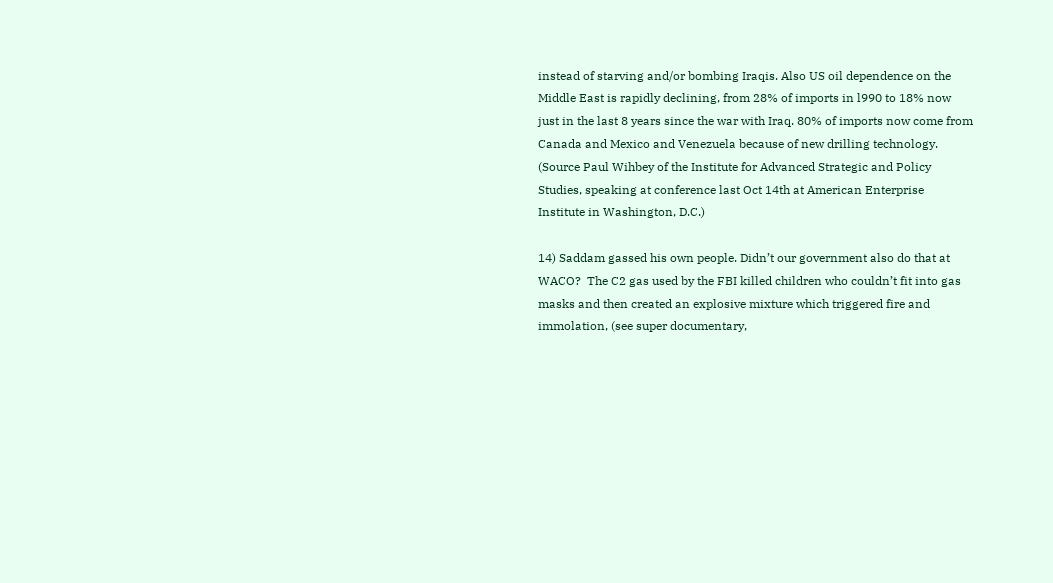instead of starving and/or bombing Iraqis. Also US oil dependence on the Middle East is rapidly declining, from 28% of imports in l990 to 18% now just in the last 8 years since the war with Iraq. 80% of imports now come from Canada and Mexico and Venezuela because of new drilling technology. (Source Paul Wihbey of the Institute for Advanced Strategic and Policy Studies, speaking at conference last Oct 14th at American Enterprise Institute in Washington, D.C.)

14) Saddam gassed his own people. Didn’t our government also do that at WACO?  The C2 gas used by the FBI killed children who couldn’t fit into gas masks and then created an explosive mixture which triggered fire and immolation, (see super documentary,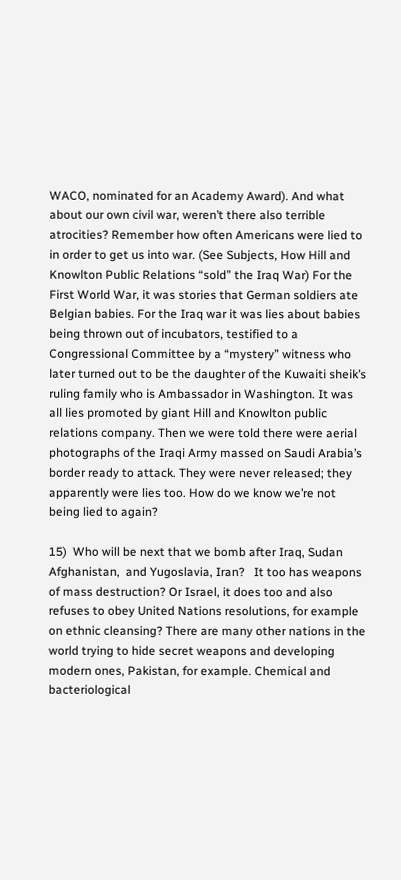WACO, nominated for an Academy Award). And what about our own civil war, weren’t there also terrible atrocities? Remember how often Americans were lied to in order to get us into war. (See Subjects, How Hill and Knowlton Public Relations “sold” the Iraq War) For the First World War, it was stories that German soldiers ate Belgian babies. For the Iraq war it was lies about babies being thrown out of incubators, testified to a Congressional Committee by a “mystery” witness who later turned out to be the daughter of the Kuwaiti sheik’s ruling family who is Ambassador in Washington. It was all lies promoted by giant Hill and Knowlton public relations company. Then we were told there were aerial photographs of the Iraqi Army massed on Saudi Arabia’s border ready to attack. They were never released; they apparently were lies too. How do we know we’re not being lied to again?

15)  Who will be next that we bomb after Iraq, Sudan Afghanistan,  and Yugoslavia, Iran?   It too has weapons of mass destruction? Or Israel, it does too and also refuses to obey United Nations resolutions, for example on ethnic cleansing? There are many other nations in the world trying to hide secret weapons and developing modern ones, Pakistan, for example. Chemical and bacteriological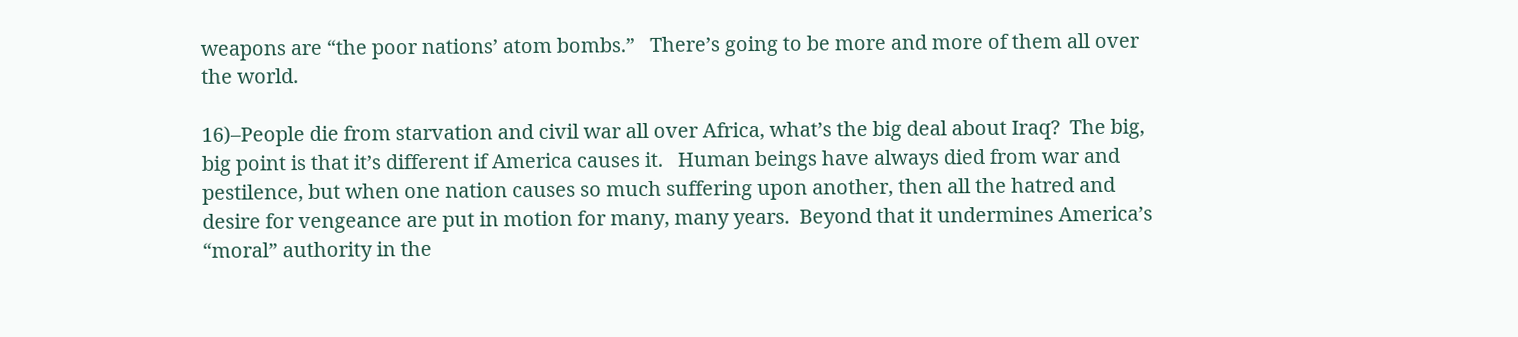weapons are “the poor nations’ atom bombs.”   There’s going to be more and more of them all over the world.

16)–People die from starvation and civil war all over Africa, what’s the big deal about Iraq?  The big, big point is that it’s different if America causes it.   Human beings have always died from war and pestilence, but when one nation causes so much suffering upon another, then all the hatred and desire for vengeance are put in motion for many, many years.  Beyond that it undermines America’s “moral” authority in the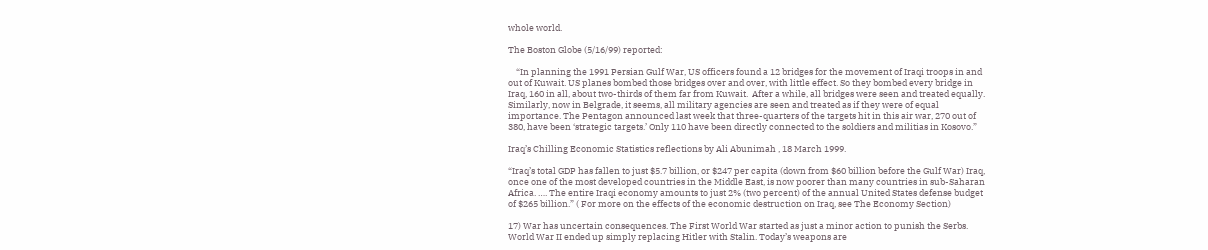whole world.

The Boston Globe (5/16/99) reported:

    “In planning the 1991 Persian Gulf War, US officers found a 12 bridges for the movement of Iraqi troops in and out of Kuwait. US planes bombed those bridges over and over, with little effect. So they bombed every bridge in Iraq, 160 in all, about two-thirds of them far from Kuwait.  After a while, all bridges were seen and treated equally. Similarly, now in Belgrade, it seems, all military agencies are seen and treated as if they were of equal importance. The Pentagon announced last week that three-quarters of the targets hit in this air war, 270 out of 380, have been ‘strategic targets.’ Only 110 have been directly connected to the soldiers and militias in Kosovo.”

Iraq’s Chilling Economic Statistics reflections by Ali Abunimah , 18 March 1999.

“Iraq’s total GDP has fallen to just $5.7 billion, or $247 per capita (down from $60 billion before the Gulf War) Iraq, once one of the most developed countries in the Middle East, is now poorer than many countries in sub-Saharan Africa. …. The entire Iraqi economy amounts to just 2% (two percent) of the annual United States defense budget of $265 billion.” ( For more on the effects of the economic destruction on Iraq, see The Economy Section)

17) War has uncertain consequences. The First World War started as just a minor action to punish the Serbs. World War II ended up simply replacing Hitler with Stalin. Today’s weapons are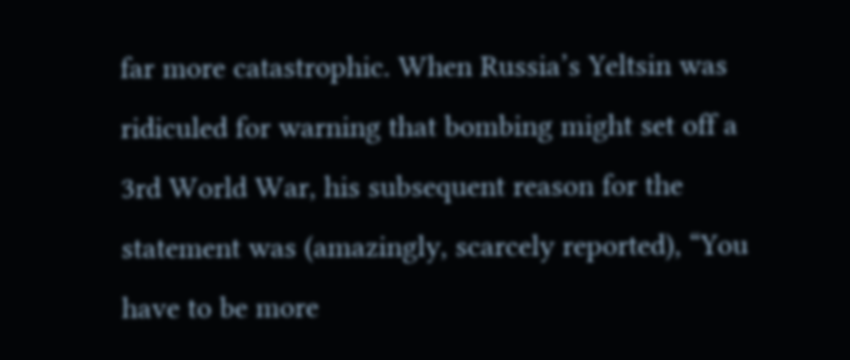far more catastrophic. When Russia’s Yeltsin was ridiculed for warning that bombing might set off a 3rd World War, his subsequent reason for the statement was (amazingly, scarcely reported), “You have to be more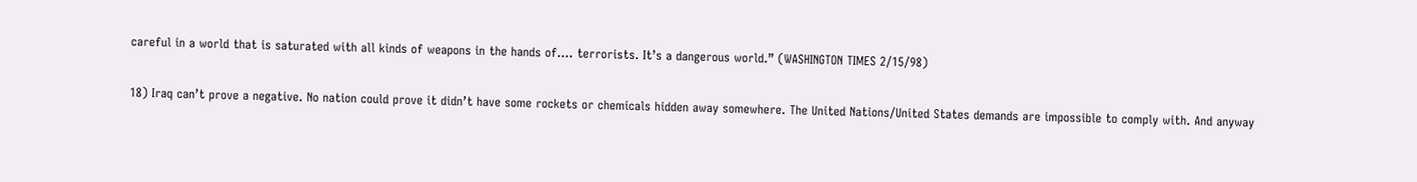careful in a world that is saturated with all kinds of weapons in the hands of…. terrorists. It’s a dangerous world.” (WASHINGTON TIMES 2/15/98)

18) Iraq can’t prove a negative. No nation could prove it didn’t have some rockets or chemicals hidden away somewhere. The United Nations/United States demands are impossible to comply with. And anyway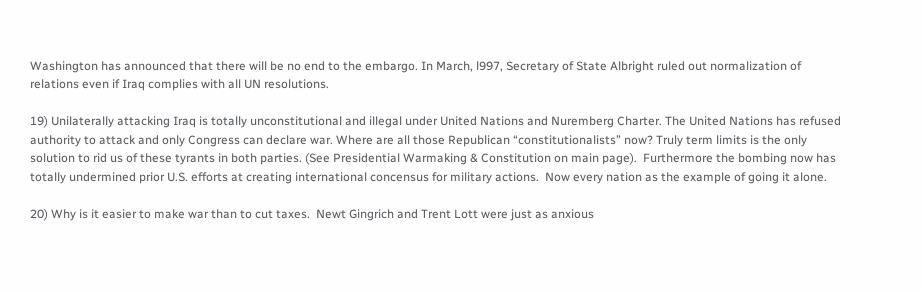Washington has announced that there will be no end to the embargo. In March, l997, Secretary of State Albright ruled out normalization of relations even if Iraq complies with all UN resolutions.

19) Unilaterally attacking Iraq is totally unconstitutional and illegal under United Nations and Nuremberg Charter. The United Nations has refused authority to attack and only Congress can declare war. Where are all those Republican “constitutionalists” now? Truly term limits is the only solution to rid us of these tyrants in both parties. (See Presidential Warmaking & Constitution on main page).  Furthermore the bombing now has totally undermined prior U.S. efforts at creating international concensus for military actions.  Now every nation as the example of going it alone.

20) Why is it easier to make war than to cut taxes.  Newt Gingrich and Trent Lott were just as anxious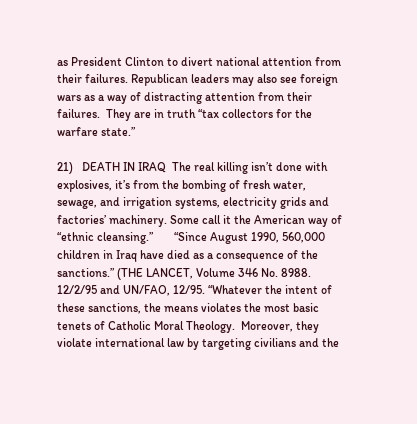as President Clinton to divert national attention from their failures. Republican leaders may also see foreign wars as a way of distracting attention from their failures.  They are in truth “tax collectors for the warfare state.”

21)   DEATH IN IRAQ  The real killing isn’t done with explosives, it’s from the bombing of fresh water, sewage, and irrigation systems, electricity grids and factories’ machinery. Some call it the American way of “ethnic cleansing.”       “Since August 1990, 560,000 children in Iraq have died as a consequence of the sanctions.” (THE LANCET, Volume 346 No. 8988. 12/2/95 and UN/FAO, 12/95. “Whatever the intent of these sanctions, the means violates the most basic tenets of Catholic Moral Theology.  Moreover, they violate international law by targeting civilians and the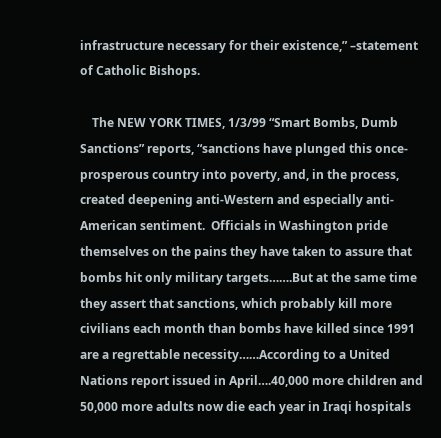infrastructure necessary for their existence,” –statement of Catholic Bishops.

    The NEW YORK TIMES, 1/3/99 “Smart Bombs, Dumb Sanctions” reports, “sanctions have plunged this once-prosperous country into poverty, and, in the process, created deepening anti-Western and especially anti-American sentiment.  Officials in Washington pride themselves on the pains they have taken to assure that bombs hit only military targets…….But at the same time they assert that sanctions, which probably kill more civilians each month than bombs have killed since 1991 are a regrettable necessity……According to a United Nations report issued in April….40,000 more children and 50,000 more adults now die each year in Iraqi hospitals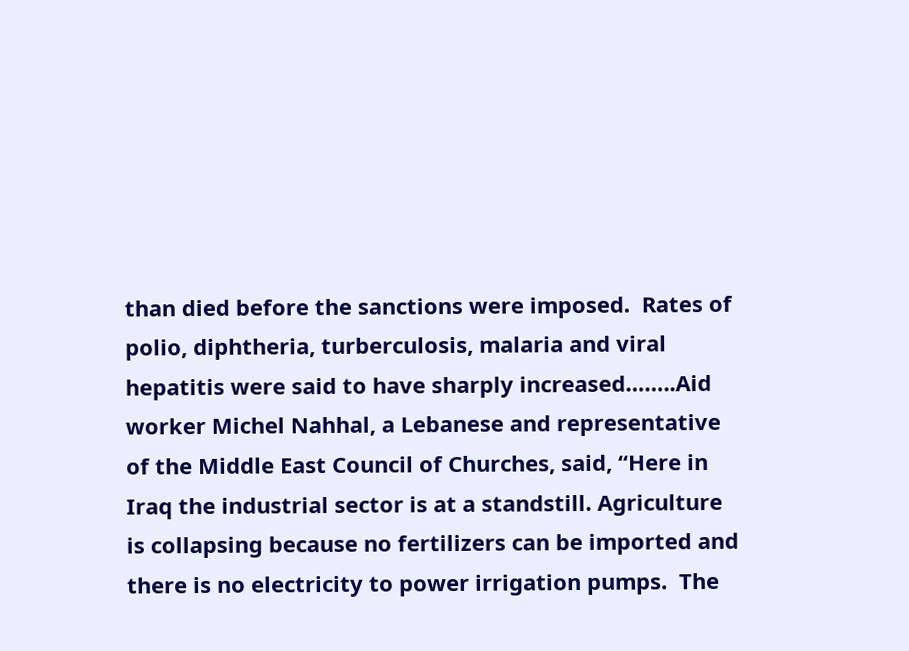than died before the sanctions were imposed.  Rates of polio, diphtheria, turberculosis, malaria and viral hepatitis were said to have sharply increased……..Aid worker Michel Nahhal, a Lebanese and representative of the Middle East Council of Churches, said, “Here in Iraq the industrial sector is at a standstill. Agriculture is collapsing because no fertilizers can be imported and there is no electricity to power irrigation pumps.  The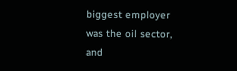biggest employer was the oil sector, and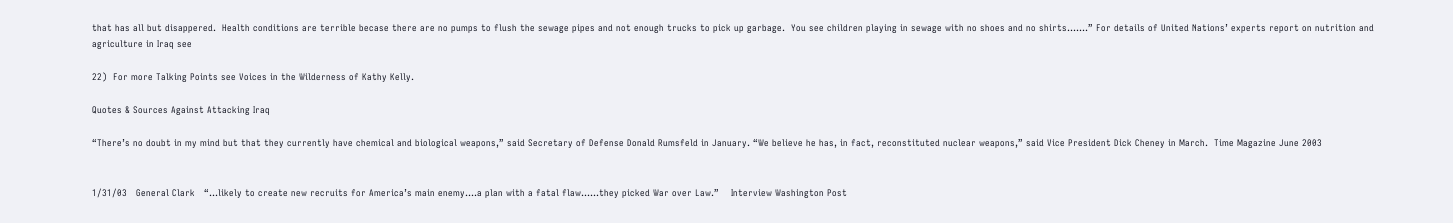that has all but disappered.  Health conditions are terrible becase there are no pumps to flush the sewage pipes and not enough trucks to pick up garbage.  You see children playing in sewage with no shoes and no shirts…….” For details of United Nations’ experts report on nutrition and agriculture in Iraq see

22)  For more Talking Points see Voices in the Wilderness of Kathy Kelly.

Quotes & Sources Against Attacking Iraq

“There’s no doubt in my mind but that they currently have chemical and biological weapons,” said Secretary of Defense Donald Rumsfeld in January. “We believe he has, in fact, reconstituted nuclear weapons,” said Vice President Dick Cheney in March.  Time Magazine June 2003


1/31/03   General Clark   “…likely to create new recruits for America’s main enemy….a plan with a fatal flaw……they picked War over Law.”    Interview Washington Post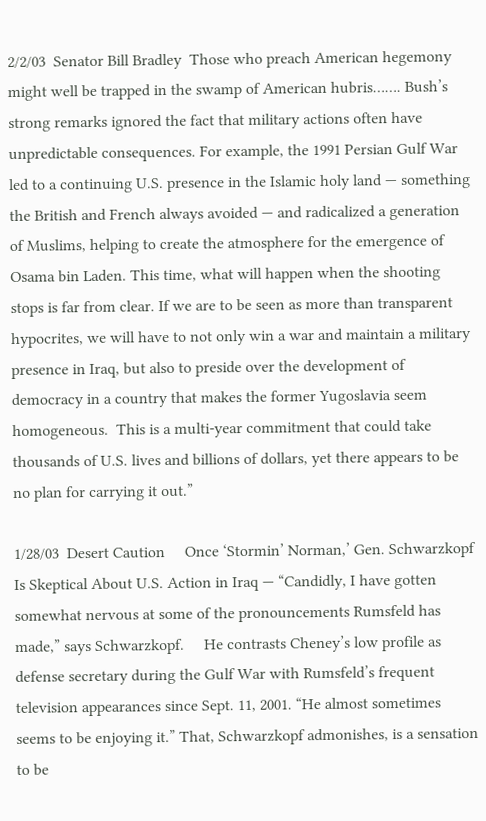2/2/03  Senator Bill Bradley  Those who preach American hegemony might well be trapped in the swamp of American hubris……. Bush’s strong remarks ignored the fact that military actions often have unpredictable consequences. For example, the 1991 Persian Gulf War led to a continuing U.S. presence in the Islamic holy land — something the British and French always avoided — and radicalized a generation of Muslims, helping to create the atmosphere for the emergence of Osama bin Laden. This time, what will happen when the shooting stops is far from clear. If we are to be seen as more than transparent hypocrites, we will have to not only win a war and maintain a military presence in Iraq, but also to preside over the development of democracy in a country that makes the former Yugoslavia seem homogeneous.  This is a multi-year commitment that could take thousands of U.S. lives and billions of dollars, yet there appears to be no plan for carrying it out.”

1/28/03  Desert Caution     Once ‘Stormin’ Norman,’ Gen. Schwarzkopf Is Skeptical About U.S. Action in Iraq — “Candidly, I have gotten somewhat nervous at some of the pronouncements Rumsfeld has made,” says Schwarzkopf.     He contrasts Cheney’s low profile as defense secretary during the Gulf War with Rumsfeld’s frequent television appearances since Sept. 11, 2001. “He almost sometimes seems to be enjoying it.” That, Schwarzkopf admonishes, is a sensation to be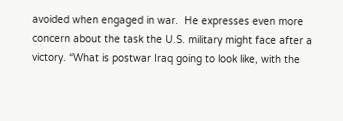avoided when engaged in war.  He expresses even more concern about the task the U.S. military might face after a victory. “What is postwar Iraq going to look like, with the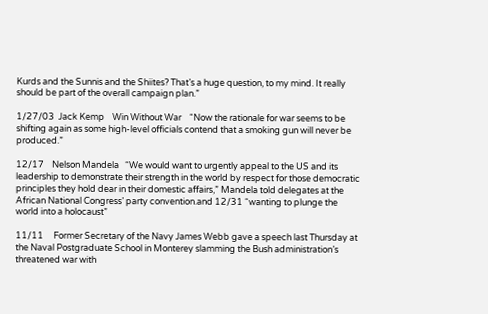Kurds and the Sunnis and the Shiites? That’s a huge question, to my mind. It really should be part of the overall campaign plan.”

1/27/03  Jack Kemp    Win Without War    “Now the rationale for war seems to be shifting again as some high-level officials contend that a smoking gun will never be produced.”

12/17    Nelson Mandela   “We would want to urgently appeal to the US and its leadership to demonstrate their strength in the world by respect for those democratic principles they hold dear in their domestic affairs,” Mandela told delegates at the African National Congress’ party convention.and 12/31 “wanting to plunge the world into a holocaust”

11/11     Former Secretary of the Navy James Webb gave a speech last Thursday at the Naval Postgraduate School in Monterey slamming the Bush administration’s threatened war with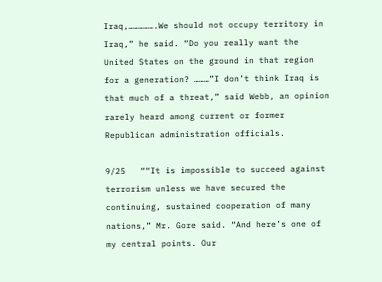Iraq,…………….We should not occupy territory in Iraq,” he said. “Do you really want the United States on the ground in that region for a generation? ………”I don’t think Iraq is that much of a threat,” said Webb, an opinion rarely heard among current or former Republican administration officials.

9/25   ““It is impossible to succeed against terrorism unless we have secured the continuing, sustained cooperation of many nations,” Mr. Gore said. “And here’s one of my central points. Our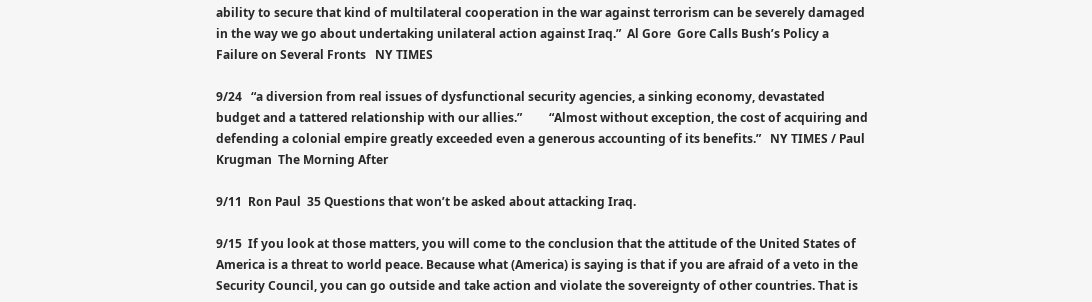ability to secure that kind of multilateral cooperation in the war against terrorism can be severely damaged in the way we go about undertaking unilateral action against Iraq.”  Al Gore  Gore Calls Bush’s Policy a Failure on Several Fronts   NY TIMES

9/24   “a diversion from real issues of dysfunctional security agencies, a sinking economy, devastated budget and a tattered relationship with our allies.”         “Almost without exception, the cost of acquiring and defending a colonial empire greatly exceeded even a generous accounting of its benefits.”   NY TIMES / Paul Krugman  The Morning After

9/11  Ron Paul  35 Questions that won’t be asked about attacking Iraq.

9/15  If you look at those matters, you will come to the conclusion that the attitude of the United States of America is a threat to world peace. Because what (America) is saying is that if you are afraid of a veto in the Security Council, you can go outside and take action and violate the sovereignty of other countries. That is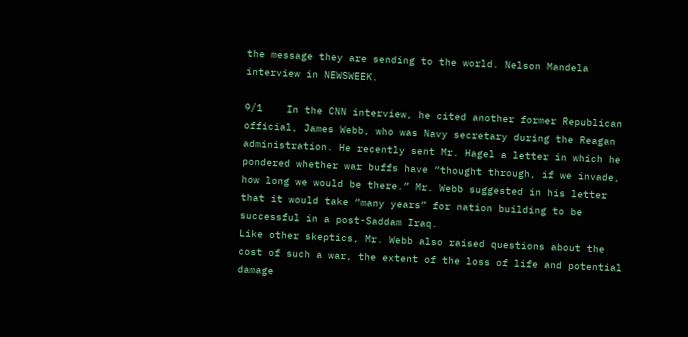the message they are sending to the world. Nelson Mandela interview in NEWSWEEK.

9/1    In the CNN interview, he cited another former Republican official, James Webb, who was Navy secretary during the Reagan administration. He recently sent Mr. Hagel a letter in which he pondered whether war buffs have “thought through, if we invade, how long we would be there.” Mr. Webb suggested in his letter that it would take “many years” for nation building to be successful in a post-Saddam Iraq.
Like other skeptics, Mr. Webb also raised questions about the cost of such a war, the extent of the loss of life and potential damage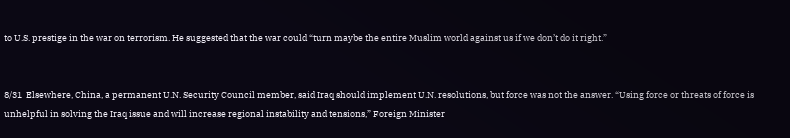to U.S. prestige in the war on terrorism. He suggested that the war could “turn maybe the entire Muslim world against us if we don’t do it right.”


8/31  Elsewhere, China, a permanent U.N. Security Council member, said Iraq should implement U.N. resolutions, but force was not the answer. “Using force or threats of force is unhelpful in solving the Iraq issue and will increase regional instability and tensions,” Foreign Minister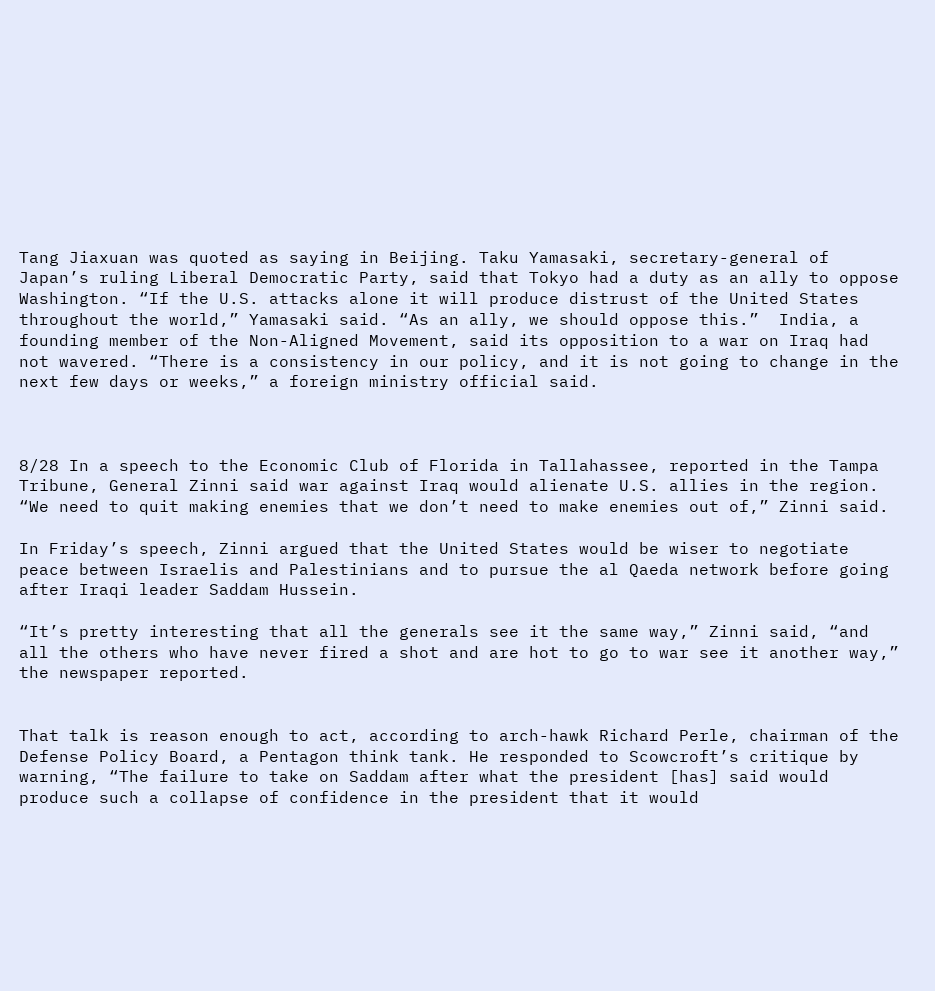Tang Jiaxuan was quoted as saying in Beijing. Taku Yamasaki, secretary-general of Japan’s ruling Liberal Democratic Party, said that Tokyo had a duty as an ally to oppose Washington. “If the U.S. attacks alone it will produce distrust of the United States throughout the world,” Yamasaki said. “As an ally, we should oppose this.”  India, a founding member of the Non-Aligned Movement, said its opposition to a war on Iraq had not wavered. “There is a consistency in our policy, and it is not going to change in the next few days or weeks,” a foreign ministry official said.



8/28 In a speech to the Economic Club of Florida in Tallahassee, reported in the Tampa Tribune, General Zinni said war against Iraq would alienate U.S. allies in the region. “We need to quit making enemies that we don’t need to make enemies out of,” Zinni said.

In Friday’s speech, Zinni argued that the United States would be wiser to negotiate peace between Israelis and Palestinians and to pursue the al Qaeda network before going after Iraqi leader Saddam Hussein.

“It’s pretty interesting that all the generals see it the same way,” Zinni said, “and all the others who have never fired a shot and are hot to go to war see it another way,” the newspaper reported.


That talk is reason enough to act, according to arch-hawk Richard Perle, chairman of the Defense Policy Board, a Pentagon think tank. He responded to Scowcroft’s critique by warning, “The failure to take on Saddam after what the president [has] said would produce such a collapse of confidence in the president that it would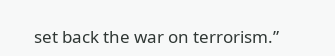set back the war on terrorism.”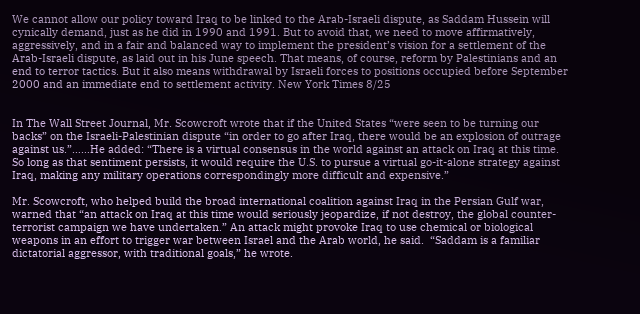We cannot allow our policy toward Iraq to be linked to the Arab-Israeli dispute, as Saddam Hussein will cynically demand, just as he did in 1990 and 1991. But to avoid that, we need to move affirmatively, aggressively, and in a fair and balanced way to implement the president’s vision for a settlement of the Arab-Israeli dispute, as laid out in his June speech. That means, of course, reform by Palestinians and an end to terror tactics. But it also means withdrawal by Israeli forces to positions occupied before September 2000 and an immediate end to settlement activity. New York Times 8/25


In The Wall Street Journal, Mr. Scowcroft wrote that if the United States “were seen to be turning our backs” on the Israeli-Palestinian dispute “in order to go after Iraq, there would be an explosion of outrage against us.”……He added: “There is a virtual consensus in the world against an attack on Iraq at this time. So long as that sentiment persists, it would require the U.S. to pursue a virtual go-it-alone strategy against Iraq, making any military operations correspondingly more difficult and expensive.”

Mr. Scowcroft, who helped build the broad international coalition against Iraq in the Persian Gulf war, warned that “an attack on Iraq at this time would seriously jeopardize, if not destroy, the global counter-terrorist campaign we have undertaken.” An attack might provoke Iraq to use chemical or biological weapons in an effort to trigger war between Israel and the Arab world, he said.  “Saddam is a familiar dictatorial aggressor, with traditional goals,” he wrote.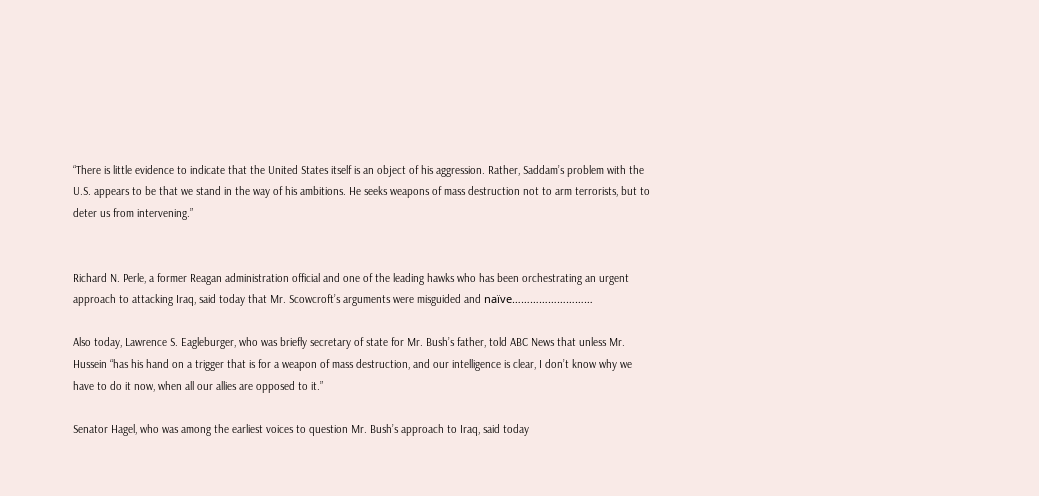“There is little evidence to indicate that the United States itself is an object of his aggression. Rather, Saddam’s problem with the U.S. appears to be that we stand in the way of his ambitions. He seeks weapons of mass destruction not to arm terrorists, but to deter us from intervening.”


Richard N. Perle, a former Reagan administration official and one of the leading hawks who has been orchestrating an urgent approach to attacking Iraq, said today that Mr. Scowcroft’s arguments were misguided and naïve………………………

Also today, Lawrence S. Eagleburger, who was briefly secretary of state for Mr. Bush’s father, told ABC News that unless Mr. Hussein “has his hand on a trigger that is for a weapon of mass destruction, and our intelligence is clear, I don’t know why we have to do it now, when all our allies are opposed to it.”

Senator Hagel, who was among the earliest voices to question Mr. Bush’s approach to Iraq, said today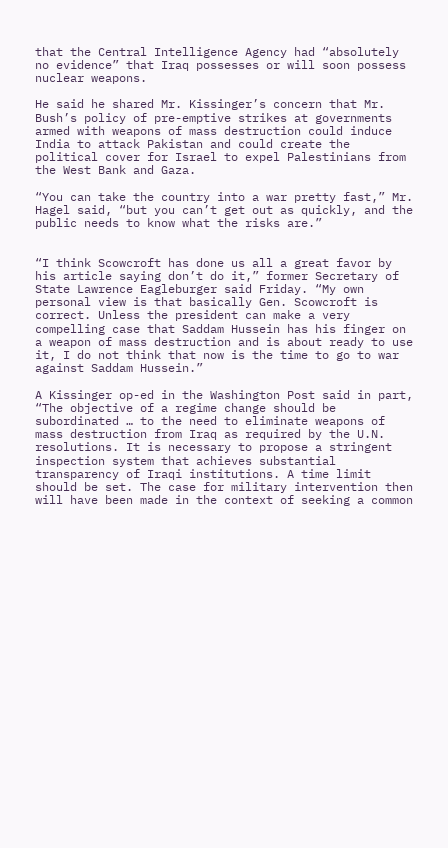that the Central Intelligence Agency had “absolutely no evidence” that Iraq possesses or will soon possess nuclear weapons.

He said he shared Mr. Kissinger’s concern that Mr. Bush’s policy of pre-emptive strikes at governments armed with weapons of mass destruction could induce India to attack Pakistan and could create the political cover for Israel to expel Palestinians from the West Bank and Gaza.

“You can take the country into a war pretty fast,” Mr. Hagel said, “but you can’t get out as quickly, and the public needs to know what the risks are.”


“I think Scowcroft has done us all a great favor by his article saying don’t do it,” former Secretary of State Lawrence Eagleburger said Friday. “My own personal view is that basically Gen. Scowcroft is correct. Unless the president can make a very compelling case that Saddam Hussein has his finger on a weapon of mass destruction and is about ready to use it, I do not think that now is the time to go to war against Saddam Hussein.”

A Kissinger op-ed in the Washington Post said in part, “The objective of a regime change should be subordinated … to the need to eliminate weapons of mass destruction from Iraq as required by the U.N. resolutions. It is necessary to propose a stringent inspection system that achieves substantial transparency of Iraqi institutions. A time limit should be set. The case for military intervention then will have been made in the context of seeking a common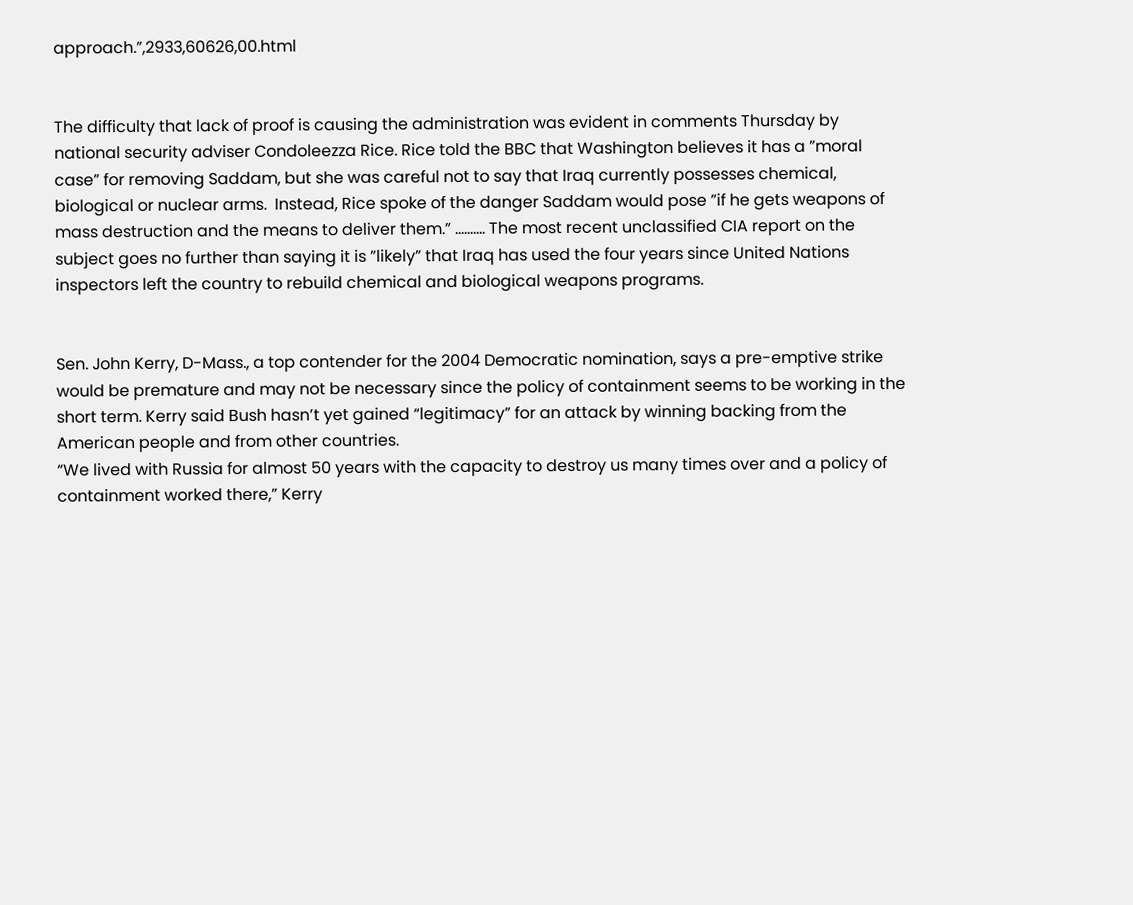approach.”,2933,60626,00.html


The difficulty that lack of proof is causing the administration was evident in comments Thursday by national security adviser Condoleezza Rice. Rice told the BBC that Washington believes it has a ”moral case” for removing Saddam, but she was careful not to say that Iraq currently possesses chemical, biological or nuclear arms.  Instead, Rice spoke of the danger Saddam would pose ”if he gets weapons of mass destruction and the means to deliver them.” ………. The most recent unclassified CIA report on the subject goes no further than saying it is ”likely” that Iraq has used the four years since United Nations inspectors left the country to rebuild chemical and biological weapons programs.


Sen. John Kerry, D-Mass., a top contender for the 2004 Democratic nomination, says a pre-emptive strike would be premature and may not be necessary since the policy of containment seems to be working in the short term. Kerry said Bush hasn’t yet gained “legitimacy” for an attack by winning backing from the American people and from other countries.
“We lived with Russia for almost 50 years with the capacity to destroy us many times over and a policy of containment worked there,” Kerry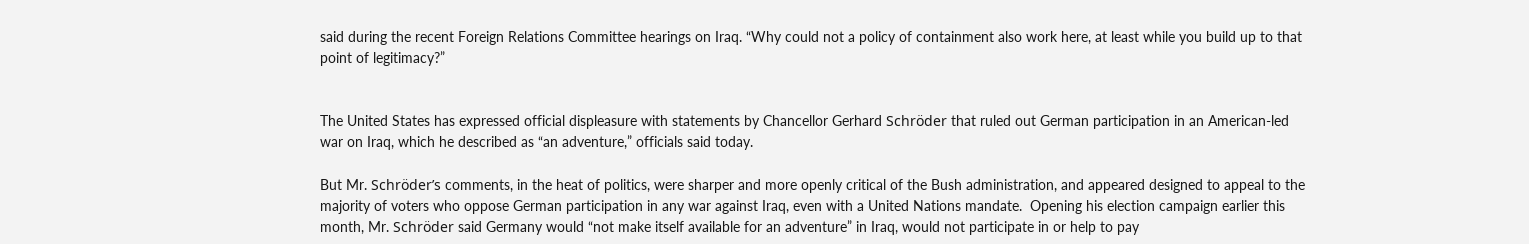said during the recent Foreign Relations Committee hearings on Iraq. “Why could not a policy of containment also work here, at least while you build up to that point of legitimacy?”


The United States has expressed official displeasure with statements by Chancellor Gerhard Schröder that ruled out German participation in an American-led war on Iraq, which he described as “an adventure,” officials said today.

But Mr. Schröder’s comments, in the heat of politics, were sharper and more openly critical of the Bush administration, and appeared designed to appeal to the majority of voters who oppose German participation in any war against Iraq, even with a United Nations mandate.  Opening his election campaign earlier this month, Mr. Schröder said Germany would “not make itself available for an adventure” in Iraq, would not participate in or help to pay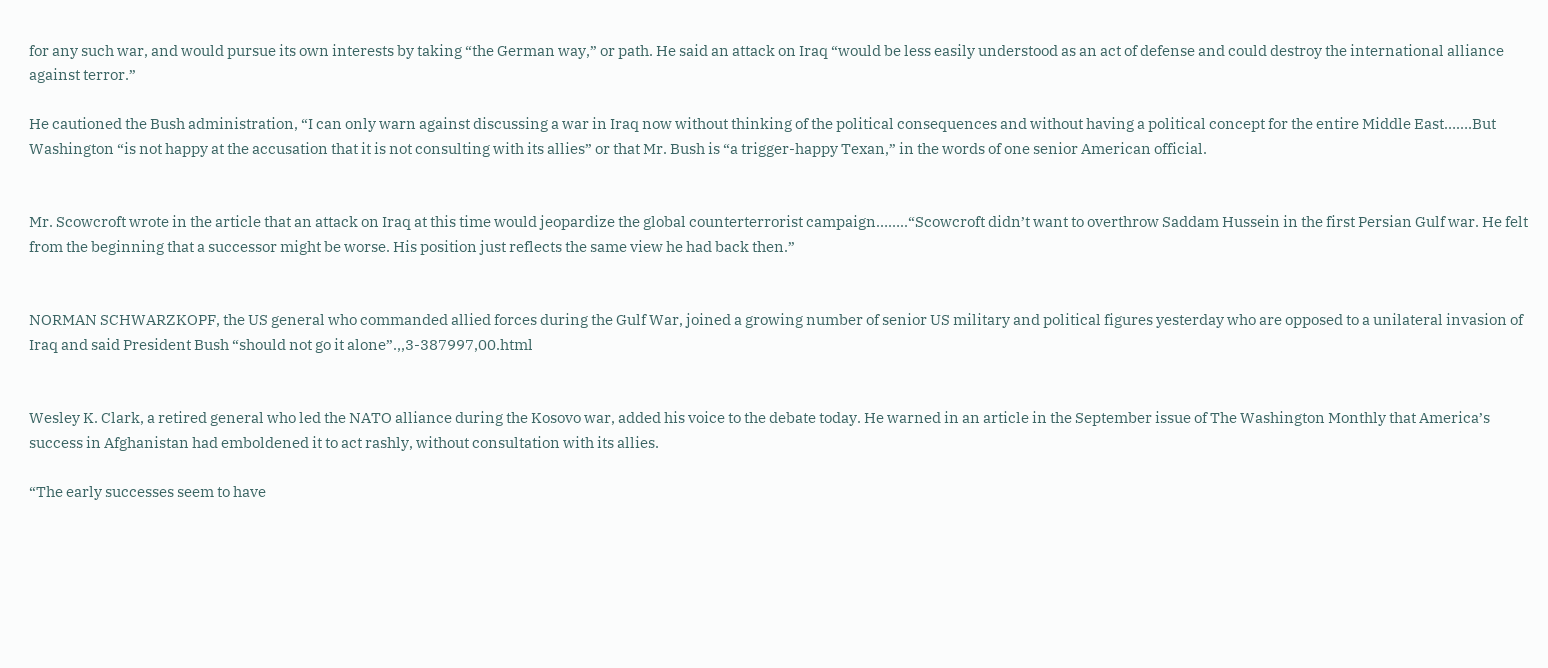for any such war, and would pursue its own interests by taking “the German way,” or path. He said an attack on Iraq “would be less easily understood as an act of defense and could destroy the international alliance against terror.”

He cautioned the Bush administration, “I can only warn against discussing a war in Iraq now without thinking of the political consequences and without having a political concept for the entire Middle East…….But Washington “is not happy at the accusation that it is not consulting with its allies” or that Mr. Bush is “a trigger-happy Texan,” in the words of one senior American official.


Mr. Scowcroft wrote in the article that an attack on Iraq at this time would jeopardize the global counterterrorist campaign……..“Scowcroft didn’t want to overthrow Saddam Hussein in the first Persian Gulf war. He felt from the beginning that a successor might be worse. His position just reflects the same view he had back then.”


NORMAN SCHWARZKOPF, the US general who commanded allied forces during the Gulf War, joined a growing number of senior US military and political figures yesterday who are opposed to a unilateral invasion of Iraq and said President Bush “should not go it alone”.,,3-387997,00.html


Wesley K. Clark, a retired general who led the NATO alliance during the Kosovo war, added his voice to the debate today. He warned in an article in the September issue of The Washington Monthly that America’s success in Afghanistan had emboldened it to act rashly, without consultation with its allies.

“The early successes seem to have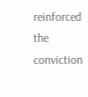reinforced the conviction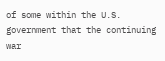of some within the U.S. government that the continuing war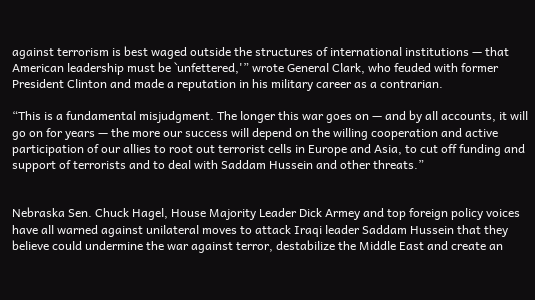against terrorism is best waged outside the structures of international institutions — that American leadership must be `unfettered,'” wrote General Clark, who feuded with former President Clinton and made a reputation in his military career as a contrarian.

“This is a fundamental misjudgment. The longer this war goes on — and by all accounts, it will go on for years — the more our success will depend on the willing cooperation and active participation of our allies to root out terrorist cells in Europe and Asia, to cut off funding and support of terrorists and to deal with Saddam Hussein and other threats.”


Nebraska Sen. Chuck Hagel, House Majority Leader Dick Armey and top foreign policy voices have all warned against unilateral moves to attack Iraqi leader Saddam Hussein that they believe could undermine the war against terror, destabilize the Middle East and create an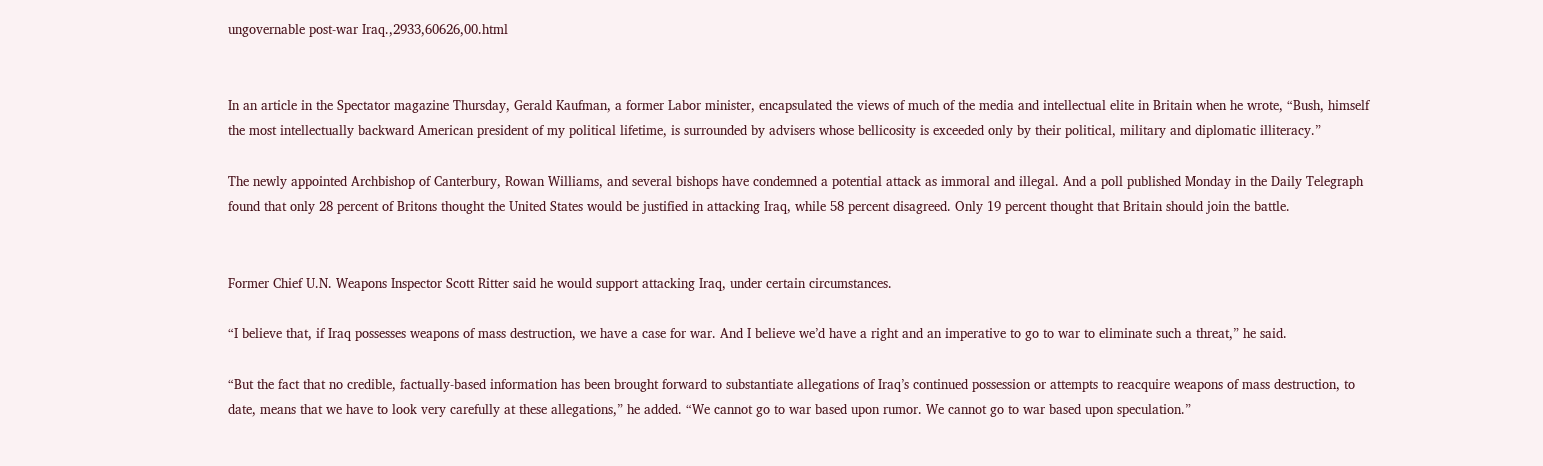ungovernable post-war Iraq.,2933,60626,00.html


In an article in the Spectator magazine Thursday, Gerald Kaufman, a former Labor minister, encapsulated the views of much of the media and intellectual elite in Britain when he wrote, “Bush, himself the most intellectually backward American president of my political lifetime, is surrounded by advisers whose bellicosity is exceeded only by their political, military and diplomatic illiteracy.”

The newly appointed Archbishop of Canterbury, Rowan Williams, and several bishops have condemned a potential attack as immoral and illegal. And a poll published Monday in the Daily Telegraph found that only 28 percent of Britons thought the United States would be justified in attacking Iraq, while 58 percent disagreed. Only 19 percent thought that Britain should join the battle.


Former Chief U.N. Weapons Inspector Scott Ritter said he would support attacking Iraq, under certain circumstances.

“I believe that, if Iraq possesses weapons of mass destruction, we have a case for war. And I believe we’d have a right and an imperative to go to war to eliminate such a threat,” he said.

“But the fact that no credible, factually-based information has been brought forward to substantiate allegations of Iraq’s continued possession or attempts to reacquire weapons of mass destruction, to date, means that we have to look very carefully at these allegations,” he added. “We cannot go to war based upon rumor. We cannot go to war based upon speculation.”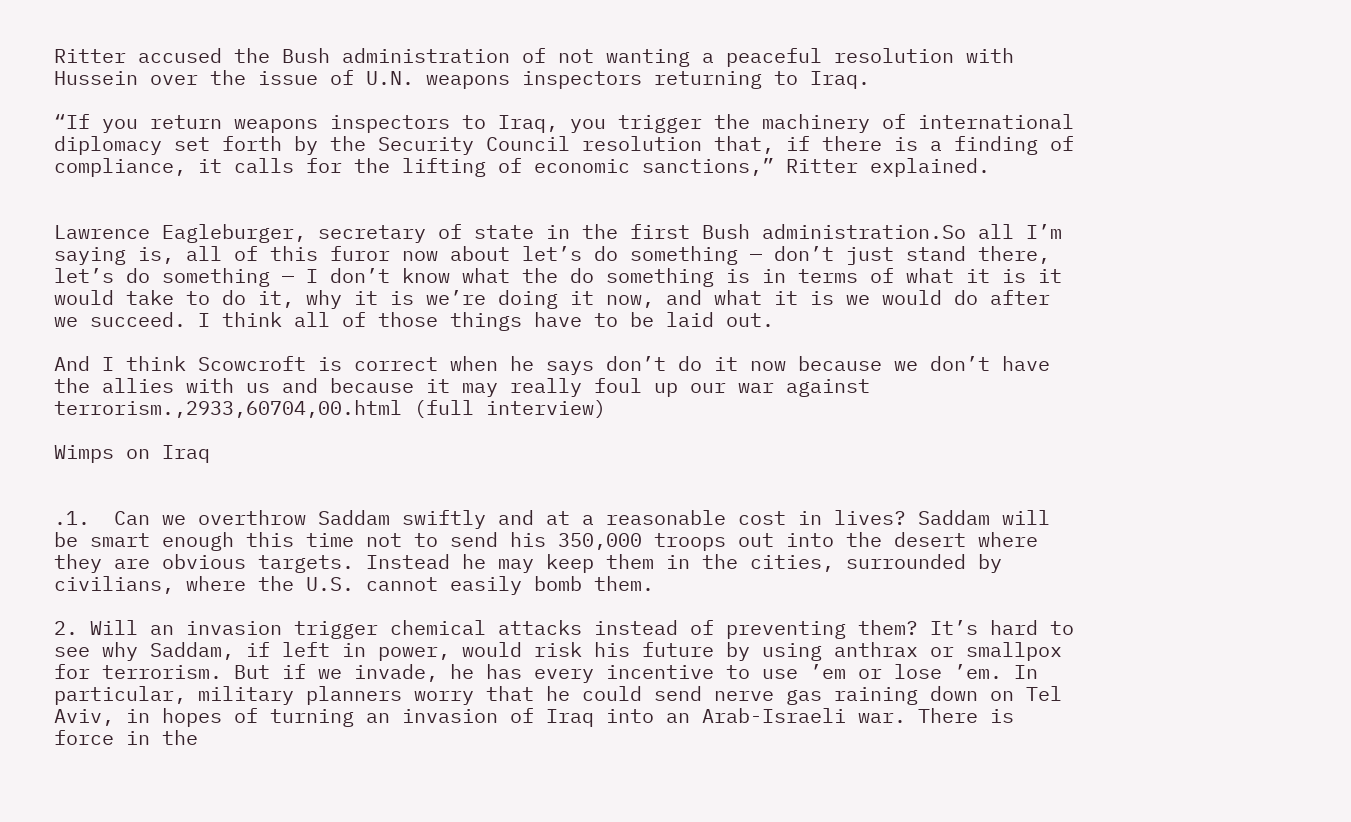Ritter accused the Bush administration of not wanting a peaceful resolution with Hussein over the issue of U.N. weapons inspectors returning to Iraq.

“If you return weapons inspectors to Iraq, you trigger the machinery of international diplomacy set forth by the Security Council resolution that, if there is a finding of compliance, it calls for the lifting of economic sanctions,” Ritter explained.


Lawrence Eagleburger, secretary of state in the first Bush administration.So all I’m saying is, all of this furor now about let’s do something — don’t just stand there, let’s do something — I don’t know what the do something is in terms of what it is it would take to do it, why it is we’re doing it now, and what it is we would do after we succeed. I think all of those things have to be laid out.

And I think Scowcroft is correct when he says don’t do it now because we don’t have the allies with us and because it may really foul up our war against terrorism.,2933,60704,00.html (full interview)

Wimps on Iraq


.1.  Can we overthrow Saddam swiftly and at a reasonable cost in lives? Saddam will be smart enough this time not to send his 350,000 troops out into the desert where they are obvious targets. Instead he may keep them in the cities, surrounded by civilians, where the U.S. cannot easily bomb them.

2. Will an invasion trigger chemical attacks instead of preventing them? It’s hard to see why Saddam, if left in power, would risk his future by using anthrax or smallpox for terrorism. But if we invade, he has every incentive to use ’em or lose ’em. In particular, military planners worry that he could send nerve gas raining down on Tel Aviv, in hopes of turning an invasion of Iraq into an Arab-Israeli war. There is force in the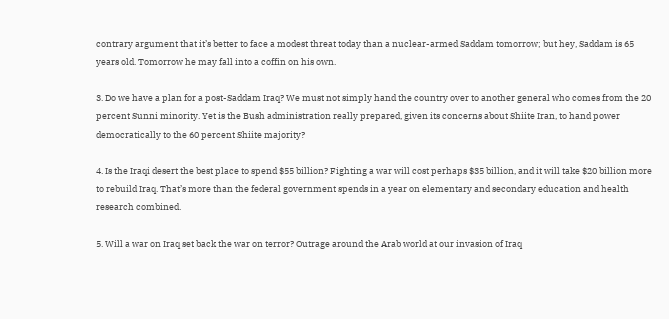contrary argument that it’s better to face a modest threat today than a nuclear-armed Saddam tomorrow; but hey, Saddam is 65 years old. Tomorrow he may fall into a coffin on his own.

3. Do we have a plan for a post-Saddam Iraq? We must not simply hand the country over to another general who comes from the 20 percent Sunni minority. Yet is the Bush administration really prepared, given its concerns about Shiite Iran, to hand power democratically to the 60 percent Shiite majority?

4. Is the Iraqi desert the best place to spend $55 billion? Fighting a war will cost perhaps $35 billion, and it will take $20 billion more to rebuild Iraq. That’s more than the federal government spends in a year on elementary and secondary education and health research combined.

5. Will a war on Iraq set back the war on terror? Outrage around the Arab world at our invasion of Iraq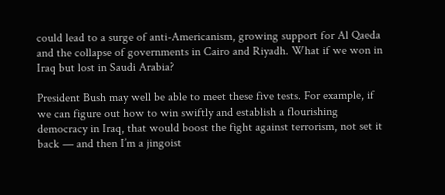could lead to a surge of anti-Americanism, growing support for Al Qaeda and the collapse of governments in Cairo and Riyadh. What if we won in Iraq but lost in Saudi Arabia?

President Bush may well be able to meet these five tests. For example, if we can figure out how to win swiftly and establish a flourishing democracy in Iraq, that would boost the fight against terrorism, not set it back — and then I’m a jingoist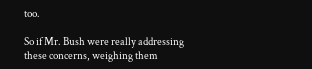too.

So if Mr. Bush were really addressing these concerns, weighing them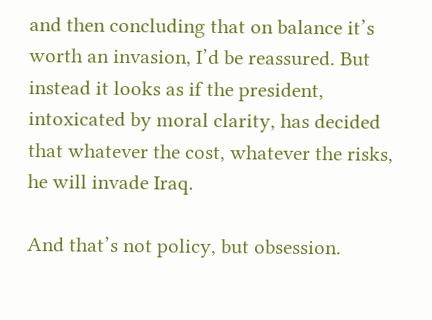and then concluding that on balance it’s worth an invasion, I’d be reassured. But instead it looks as if the president, intoxicated by moral clarity, has decided that whatever the cost, whatever the risks, he will invade Iraq.

And that’s not policy, but obsession.